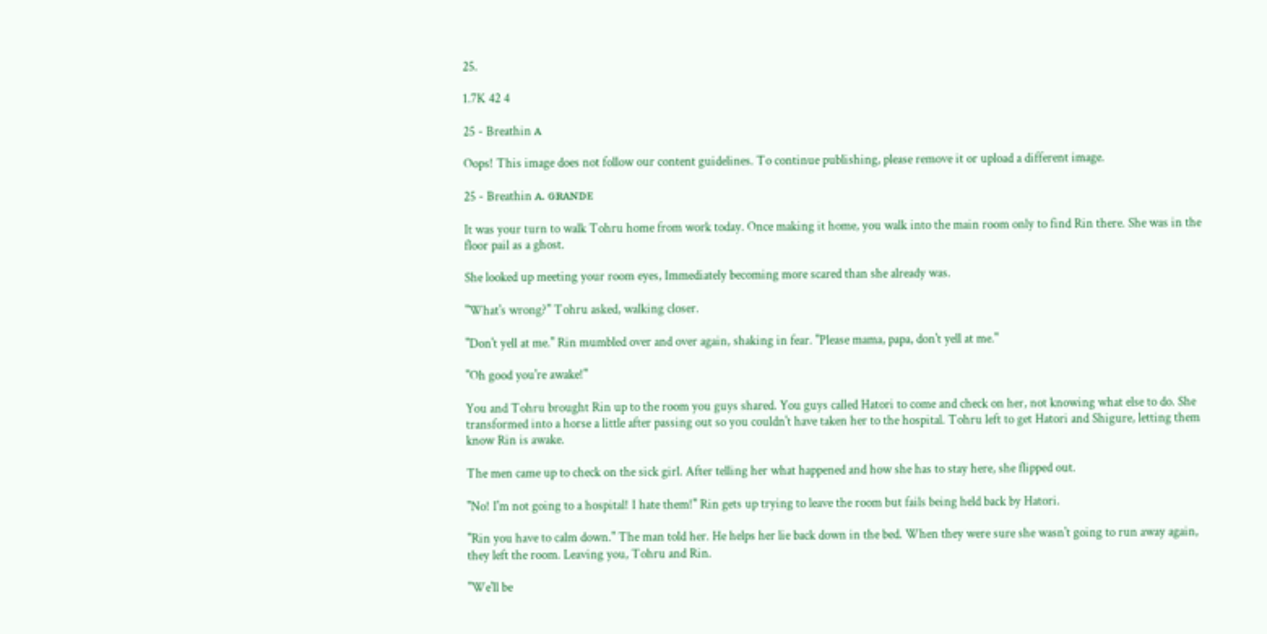25.

1.7K 42 4

25 - Breathin ᴀ

Oops! This image does not follow our content guidelines. To continue publishing, please remove it or upload a different image.

25 - Breathin ᴀ. ɢʀᴀɴᴅᴇ

It was your turn to walk Tohru home from work today. Once making it home, you walk into the main room only to find Rin there. She was in the floor pail as a ghost.

She looked up meeting your room eyes, Immediately becoming more scared than she already was.

"What's wrong?" Tohru asked, walking closer.

"Don't yell at me." Rin mumbled over and over again, shaking in fear. "Please mama, papa, don't yell at me."

"Oh good you're awake!"

You and Tohru brought Rin up to the room you guys shared. You guys called Hatori to come and check on her, not knowing what else to do. She transformed into a horse a little after passing out so you couldn't have taken her to the hospital. Tohru left to get Hatori and Shigure, letting them know Rin is awake.

The men came up to check on the sick girl. After telling her what happened and how she has to stay here, she flipped out.

"No! I'm not going to a hospital! I hate them!" Rin gets up trying to leave the room but fails being held back by Hatori.

"Rin you have to calm down." The man told her. He helps her lie back down in the bed. When they were sure she wasn't going to run away again, they left the room. Leaving you, Tohru and Rin.

"We'll be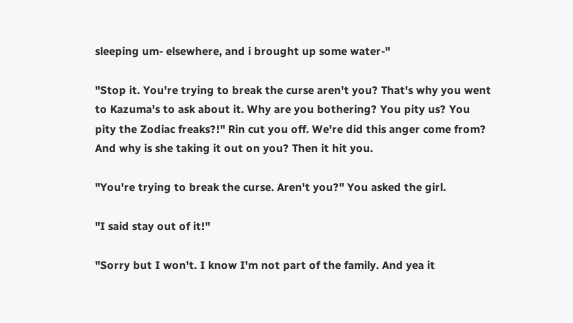sleeping um- elsewhere, and i brought up some water-"

"Stop it. You're trying to break the curse aren't you? That's why you went to Kazuma's to ask about it. Why are you bothering? You pity us? You pity the Zodiac freaks?!" Rin cut you off. We're did this anger come from? And why is she taking it out on you? Then it hit you.

"You're trying to break the curse. Aren't you?" You asked the girl.

"I said stay out of it!"

"Sorry but I won't. I know I'm not part of the family. And yea it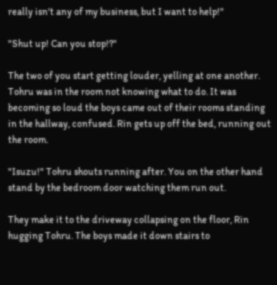really isn't any of my business, but I want to help!"

"Shut up! Can you stop!?"

The two of you start getting louder, yelling at one another. Tohru was in the room not knowing what to do. It was becoming so loud the boys came out of their rooms standing in the hallway, confused. Rin gets up off the bed, running out the room.

"Isuzu!" Tohru shouts running after. You on the other hand stand by the bedroom door watching them run out.

They make it to the driveway collapsing on the floor, Rin hugging Tohru. The boys made it down stairs to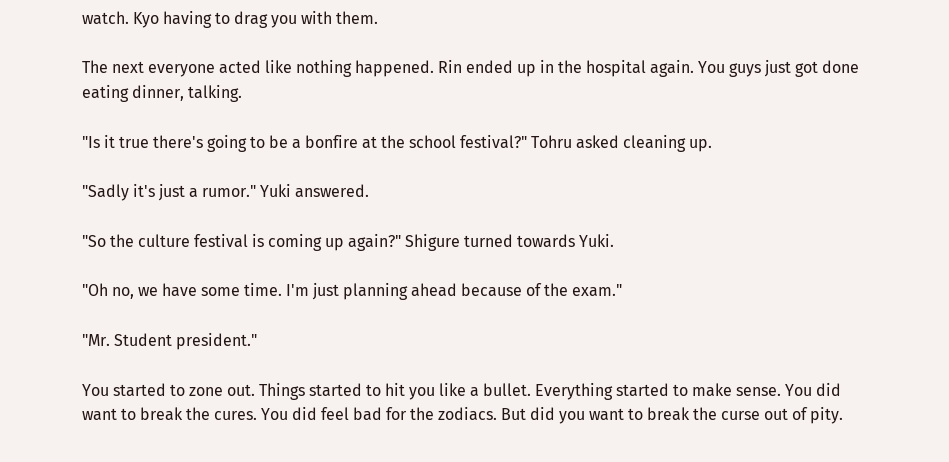watch. Kyo having to drag you with them.

The next everyone acted like nothing happened. Rin ended up in the hospital again. You guys just got done eating dinner, talking.

"Is it true there's going to be a bonfire at the school festival?" Tohru asked cleaning up.

"Sadly it's just a rumor." Yuki answered.

"So the culture festival is coming up again?" Shigure turned towards Yuki.

"Oh no, we have some time. I'm just planning ahead because of the exam."

"Mr. Student president."

You started to zone out. Things started to hit you like a bullet. Everything started to make sense. You did want to break the cures. You did feel bad for the zodiacs. But did you want to break the curse out of pity.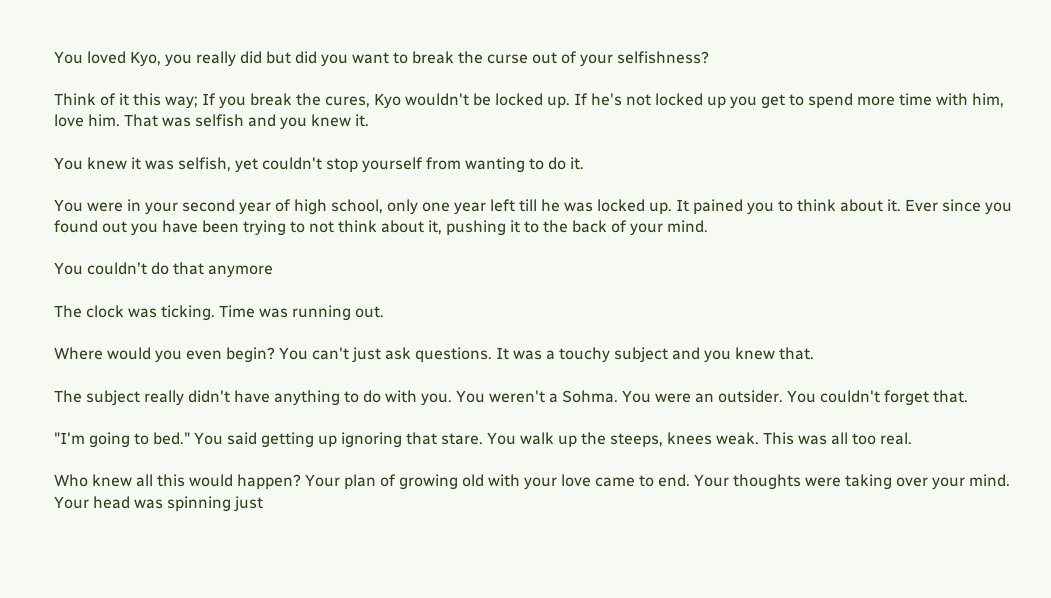You loved Kyo, you really did but did you want to break the curse out of your selfishness?

Think of it this way; If you break the cures, Kyo wouldn't be locked up. If he's not locked up you get to spend more time with him, love him. That was selfish and you knew it.

You knew it was selfish, yet couldn't stop yourself from wanting to do it.

You were in your second year of high school, only one year left till he was locked up. It pained you to think about it. Ever since you found out you have been trying to not think about it, pushing it to the back of your mind.

You couldn't do that anymore

The clock was ticking. Time was running out.

Where would you even begin? You can't just ask questions. It was a touchy subject and you knew that.

The subject really didn't have anything to do with you. You weren't a Sohma. You were an outsider. You couldn't forget that.

"I'm going to bed." You said getting up ignoring that stare. You walk up the steeps, knees weak. This was all too real.

Who knew all this would happen? Your plan of growing old with your love came to end. Your thoughts were taking over your mind. Your head was spinning just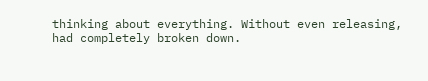thinking about everything. Without even releasing, had completely broken down.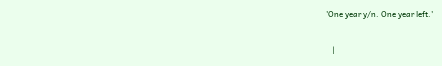'One year y/n. One year left.'

   |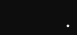.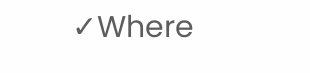✓Where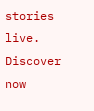stories live. Discover now